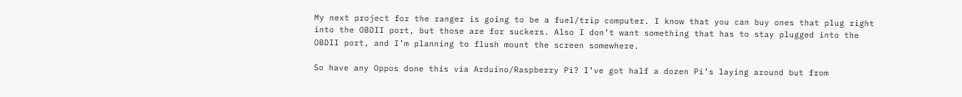My next project for the ranger is going to be a fuel/trip computer. I know that you can buy ones that plug right into the OBDII port, but those are for suckers. Also I don’t want something that has to stay plugged into the OBDII port, and I’m planning to flush mount the screen somewhere.

So have any Oppos done this via Arduino/Raspberry Pi? I’ve got half a dozen Pi’s laying around but from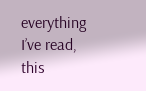everything I’ve read, this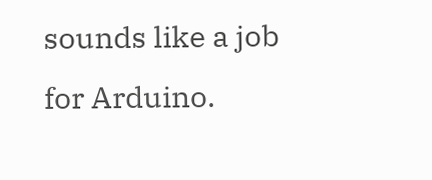sounds like a job for Arduino.